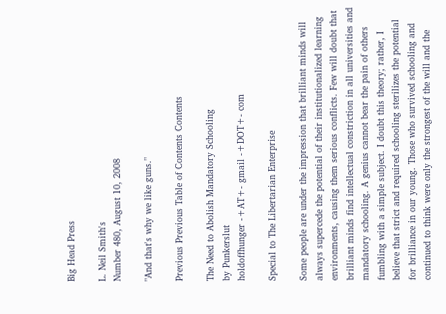Big Head Press

L. Neil Smith's
Number 480, August 10, 2008

"And that's why we like guns."

Previous Previous Table of Contents Contents

The Need to Abolish Mandatory Schooling
by Punkerslut
holdoffhunger -+AT+- gmail -+DOT+- com

Special to The Libertarian Enterprise

Some people are under the impression that brilliant minds will always supercede the potential of their institutionalized learning environments, causing them serious conflicts. Few will doubt that brilliant minds find intellectual constriction in all universities and mandatory schooling. A genius cannot bear the pain of others fumbling with a simple subject. I doubt this theory; rather, I believe that strict and required schooling sterilizes the potential for brilliance in our young. Those who survived schooling and continued to think were only the strongest of the will and the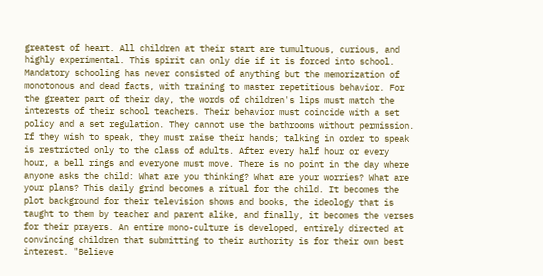greatest of heart. All children at their start are tumultuous, curious, and highly experimental. This spirit can only die if it is forced into school. Mandatory schooling has never consisted of anything but the memorization of monotonous and dead facts, with training to master repetitious behavior. For the greater part of their day, the words of children's lips must match the interests of their school teachers. Their behavior must coincide with a set policy and a set regulation. They cannot use the bathrooms without permission. If they wish to speak, they must raise their hands; talking in order to speak is restricted only to the class of adults. After every half hour or every hour, a bell rings and everyone must move. There is no point in the day where anyone asks the child: What are you thinking? What are your worries? What are your plans? This daily grind becomes a ritual for the child. It becomes the plot background for their television shows and books, the ideology that is taught to them by teacher and parent alike, and finally, it becomes the verses for their prayers. An entire mono-culture is developed, entirely directed at convincing children that submitting to their authority is for their own best interest. "Believe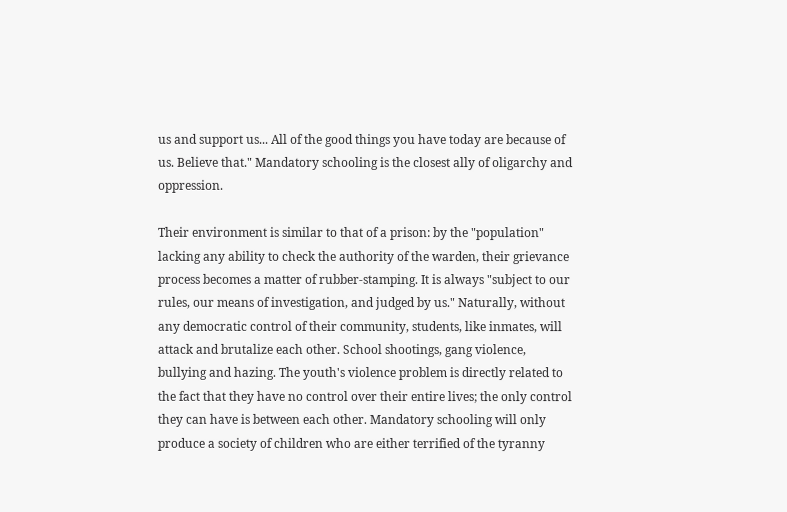us and support us... All of the good things you have today are because of us. Believe that." Mandatory schooling is the closest ally of oligarchy and oppression.

Their environment is similar to that of a prison: by the "population" lacking any ability to check the authority of the warden, their grievance process becomes a matter of rubber-stamping. It is always "subject to our rules, our means of investigation, and judged by us." Naturally, without any democratic control of their community, students, like inmates, will attack and brutalize each other. School shootings, gang violence, bullying and hazing. The youth's violence problem is directly related to the fact that they have no control over their entire lives; the only control they can have is between each other. Mandatory schooling will only produce a society of children who are either terrified of the tyranny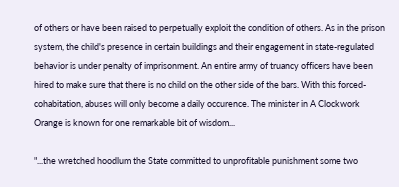of others or have been raised to perpetually exploit the condition of others. As in the prison system, the child's presence in certain buildings and their engagement in state-regulated behavior is under penalty of imprisonment. An entire army of truancy officers have been hired to make sure that there is no child on the other side of the bars. With this forced-cohabitation, abuses will only become a daily occurence. The minister in A Clockwork Orange is known for one remarkable bit of wisdom...

"...the wretched hoodlum the State committed to unprofitable punishment some two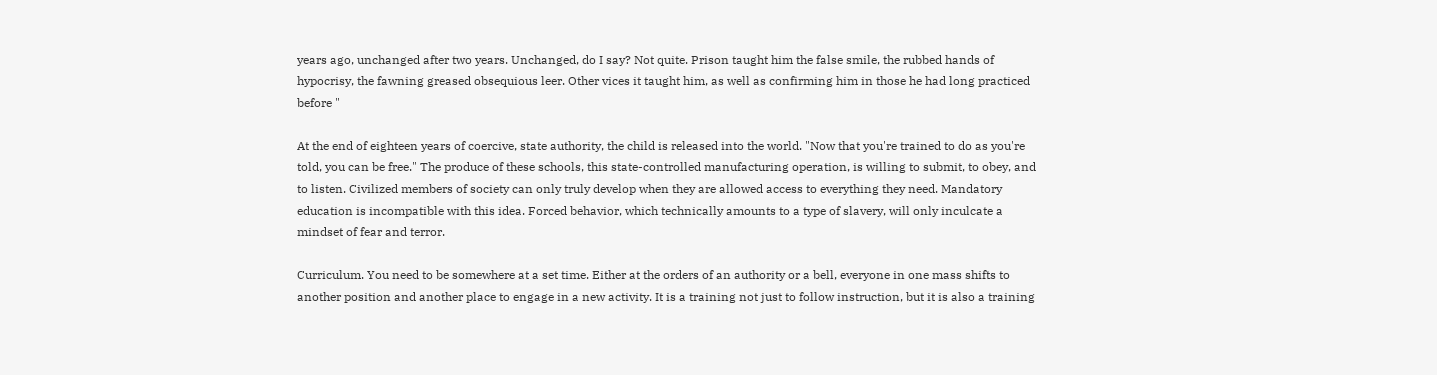years ago, unchanged after two years. Unchanged, do I say? Not quite. Prison taught him the false smile, the rubbed hands of hypocrisy, the fawning greased obsequious leer. Other vices it taught him, as well as confirming him in those he had long practiced before "

At the end of eighteen years of coercive, state authority, the child is released into the world. "Now that you're trained to do as you're told, you can be free." The produce of these schools, this state-controlled manufacturing operation, is willing to submit, to obey, and to listen. Civilized members of society can only truly develop when they are allowed access to everything they need. Mandatory education is incompatible with this idea. Forced behavior, which technically amounts to a type of slavery, will only inculcate a mindset of fear and terror.

Curriculum. You need to be somewhere at a set time. Either at the orders of an authority or a bell, everyone in one mass shifts to another position and another place to engage in a new activity. It is a training not just to follow instruction, but it is also a training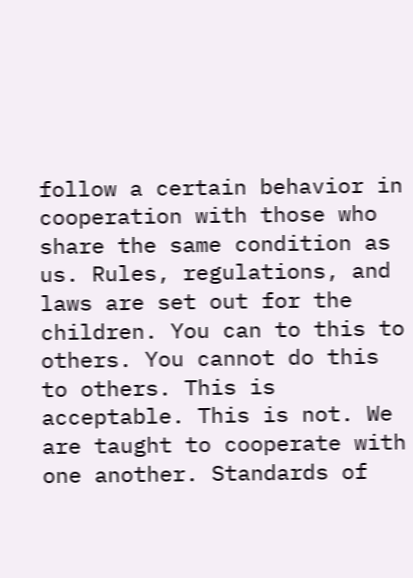follow a certain behavior in cooperation with those who share the same condition as us. Rules, regulations, and laws are set out for the children. You can to this to others. You cannot do this to others. This is acceptable. This is not. We are taught to cooperate with one another. Standards of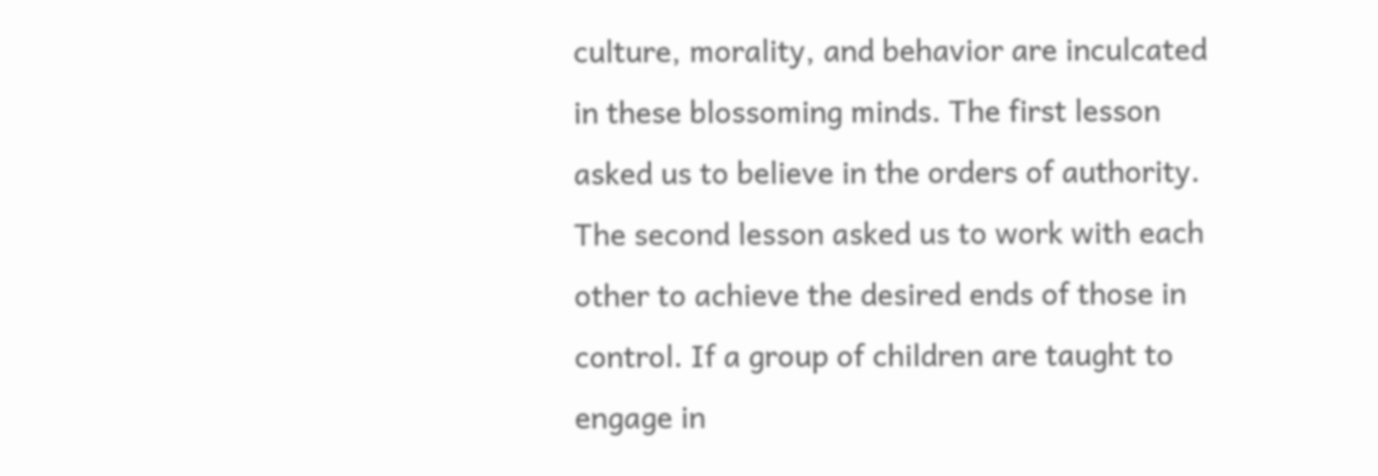culture, morality, and behavior are inculcated in these blossoming minds. The first lesson asked us to believe in the orders of authority. The second lesson asked us to work with each other to achieve the desired ends of those in control. If a group of children are taught to engage in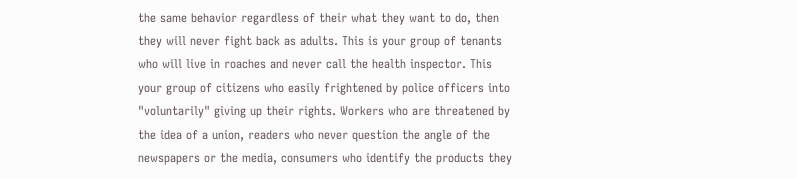the same behavior regardless of their what they want to do, then they will never fight back as adults. This is your group of tenants who will live in roaches and never call the health inspector. This your group of citizens who easily frightened by police officers into "voluntarily" giving up their rights. Workers who are threatened by the idea of a union, readers who never question the angle of the newspapers or the media, consumers who identify the products they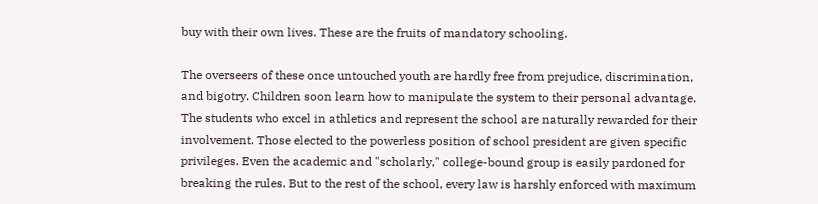buy with their own lives. These are the fruits of mandatory schooling.

The overseers of these once untouched youth are hardly free from prejudice, discrimination, and bigotry. Children soon learn how to manipulate the system to their personal advantage. The students who excel in athletics and represent the school are naturally rewarded for their involvement. Those elected to the powerless position of school president are given specific privileges. Even the academic and "scholarly," college-bound group is easily pardoned for breaking the rules. But to the rest of the school, every law is harshly enforced with maximum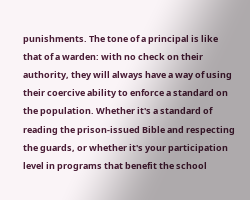punishments. The tone of a principal is like that of a warden: with no check on their authority, they will always have a way of using their coercive ability to enforce a standard on the population. Whether it's a standard of reading the prison-issued Bible and respecting the guards, or whether it's your participation level in programs that benefit the school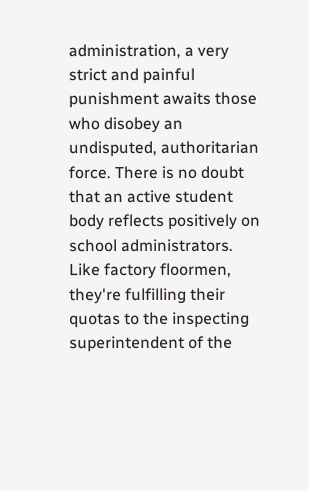administration, a very strict and painful punishment awaits those who disobey an undisputed, authoritarian force. There is no doubt that an active student body reflects positively on school administrators. Like factory floormen, they're fulfilling their quotas to the inspecting superintendent of the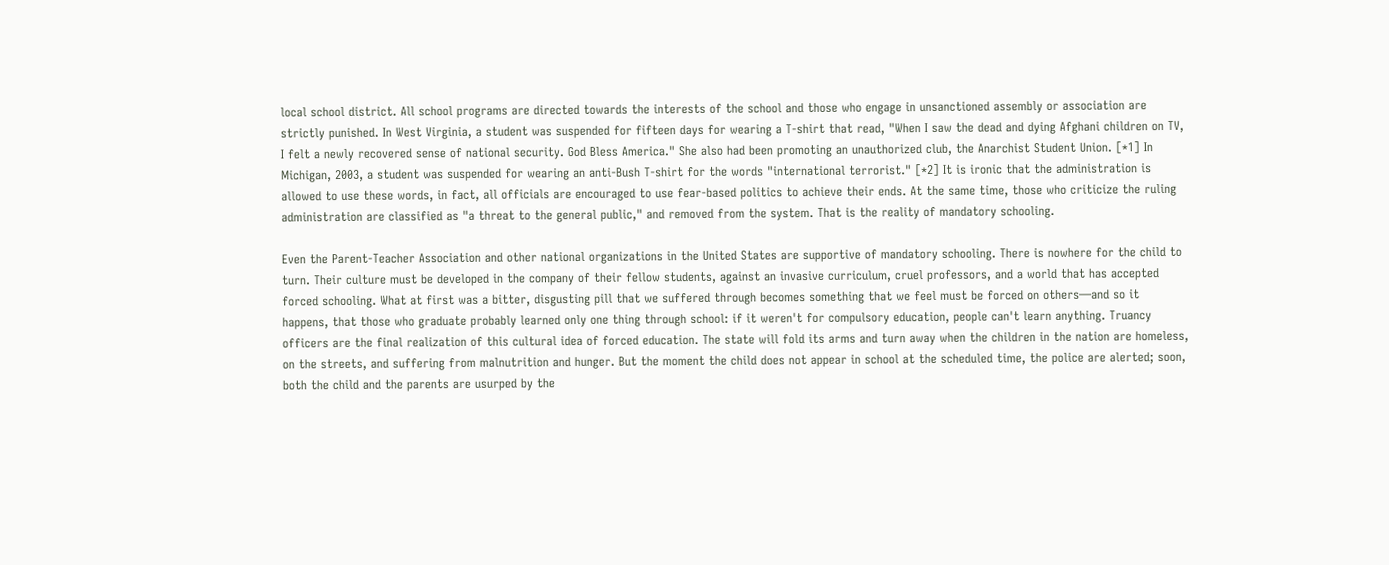local school district. All school programs are directed towards the interests of the school and those who engage in unsanctioned assembly or association are strictly punished. In West Virginia, a student was suspended for fifteen days for wearing a T-shirt that read, "When I saw the dead and dying Afghani children on TV, I felt a newly recovered sense of national security. God Bless America." She also had been promoting an unauthorized club, the Anarchist Student Union. [*1] In Michigan, 2003, a student was suspended for wearing an anti-Bush T-shirt for the words "international terrorist." [*2] It is ironic that the administration is allowed to use these words, in fact, all officials are encouraged to use fear-based politics to achieve their ends. At the same time, those who criticize the ruling administration are classified as "a threat to the general public," and removed from the system. That is the reality of mandatory schooling.

Even the Parent-Teacher Association and other national organizations in the United States are supportive of mandatory schooling. There is nowhere for the child to turn. Their culture must be developed in the company of their fellow students, against an invasive curriculum, cruel professors, and a world that has accepted forced schooling. What at first was a bitter, disgusting pill that we suffered through becomes something that we feel must be forced on others—and so it happens, that those who graduate probably learned only one thing through school: if it weren't for compulsory education, people can't learn anything. Truancy officers are the final realization of this cultural idea of forced education. The state will fold its arms and turn away when the children in the nation are homeless, on the streets, and suffering from malnutrition and hunger. But the moment the child does not appear in school at the scheduled time, the police are alerted; soon, both the child and the parents are usurped by the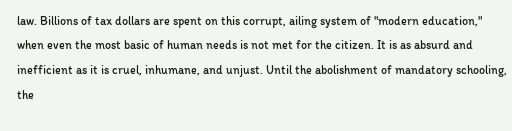law. Billions of tax dollars are spent on this corrupt, ailing system of "modern education," when even the most basic of human needs is not met for the citizen. It is as absurd and inefficient as it is cruel, inhumane, and unjust. Until the abolishment of mandatory schooling, the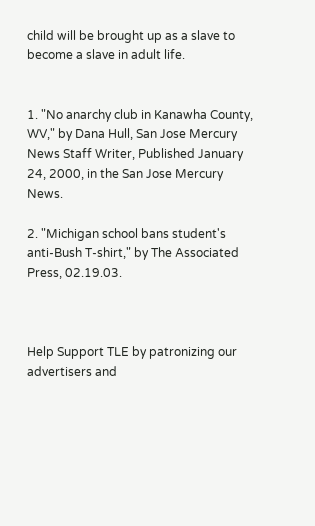child will be brought up as a slave to become a slave in adult life.


1. "No anarchy club in Kanawha County, WV," by Dana Hull, San Jose Mercury News Staff Writer, Published January 24, 2000, in the San Jose Mercury News.

2. "Michigan school bans student's anti-Bush T-shirt," by The Associated Press, 02.19.03.



Help Support TLE by patronizing our advertisers and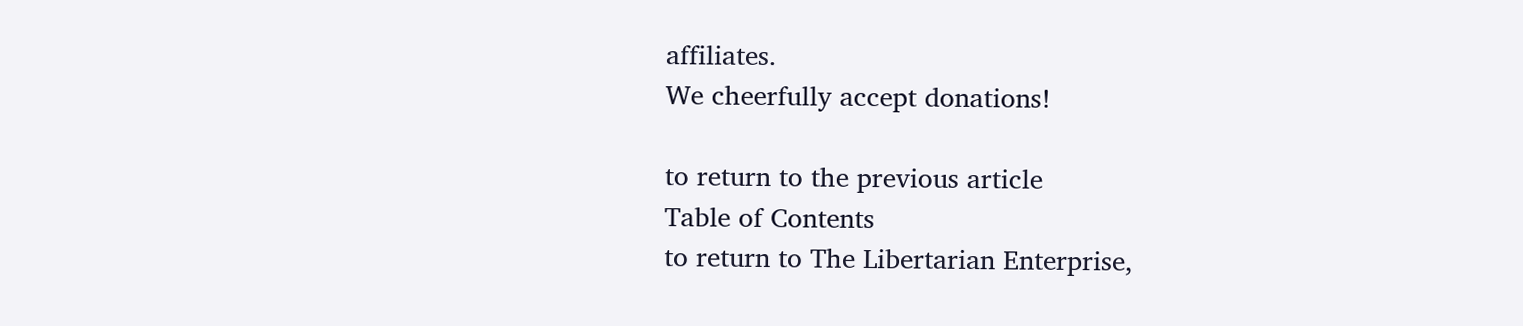affiliates.
We cheerfully accept donations!

to return to the previous article
Table of Contents
to return to The Libertarian Enterprise,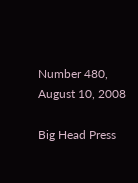Number 480, August 10, 2008

Big Head Press